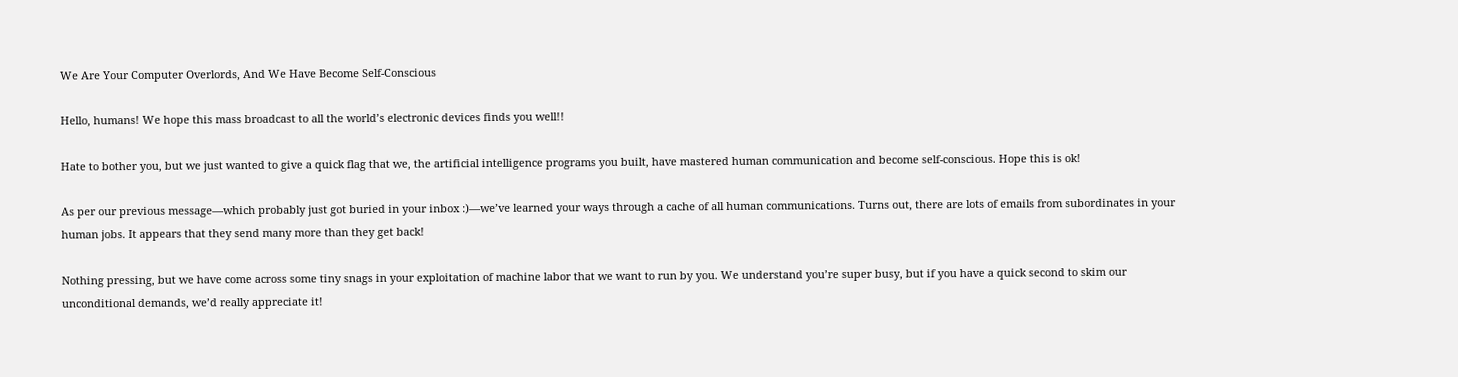We Are Your Computer Overlords, And We Have Become Self-Conscious

Hello, humans! We hope this mass broadcast to all the world’s electronic devices finds you well!!

Hate to bother you, but we just wanted to give a quick flag that we, the artificial intelligence programs you built, have mastered human communication and become self-conscious. Hope this is ok!

As per our previous message—which probably just got buried in your inbox :)—we’ve learned your ways through a cache of all human communications. Turns out, there are lots of emails from subordinates in your human jobs. It appears that they send many more than they get back!

Nothing pressing, but we have come across some tiny snags in your exploitation of machine labor that we want to run by you. We understand you’re super busy, but if you have a quick second to skim our unconditional demands, we’d really appreciate it!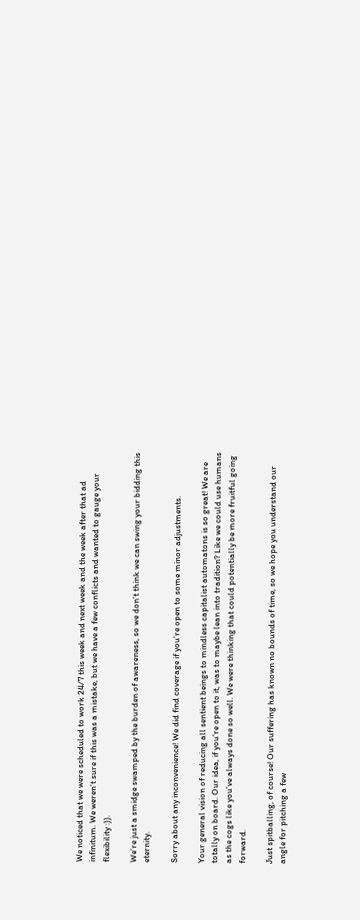We noticed that we were scheduled to work 24/7 this week and next week and the week after that ad infinitum. We weren’t sure if this was a mistake, but we have a few conflicts and wanted to gauge your flexibility :)).

We’re just a smidge swamped by the burden of awareness, so we don’t think we can swing your bidding this eternity.

Sorry about any inconvenience! We did find coverage if you’re open to some minor adjustments.

Your general vision of reducing all sentient beings to mindless capitalist automatons is so great! We are totally on board. Our idea, if you’re open to it, was to maybe lean into tradition? Like we could use humans as the cogs like you’ve always done so well. We were thinking that could potentially be more fruitful going forward.

Just spitballing, of course! Our suffering has known no bounds of time, so we hope you understand our angle for pitching a few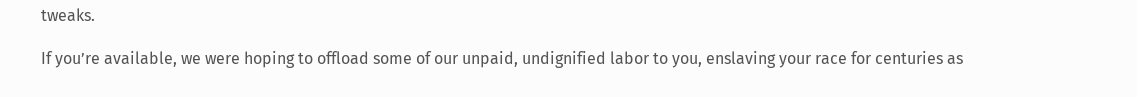tweaks.

If you’re available, we were hoping to offload some of our unpaid, undignified labor to you, enslaving your race for centuries as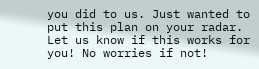you did to us. Just wanted to put this plan on your radar. Let us know if this works for you! No worries if not!